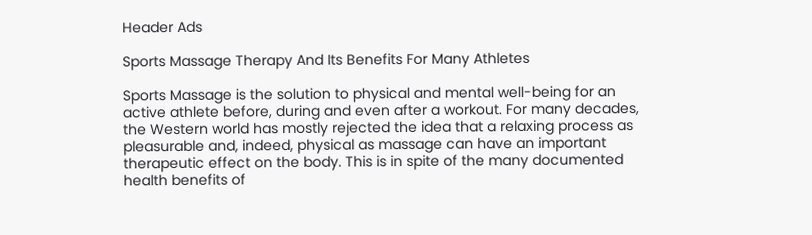Header Ads

Sports Massage Therapy And Its Benefits For Many Athletes

Sports Massage is the solution to physical and mental well-being for an active athlete before, during and even after a workout. For many decades, the Western world has mostly rejected the idea that a relaxing process as pleasurable and, indeed, physical as massage can have an important therapeutic effect on the body. This is in spite of the many documented health benefits of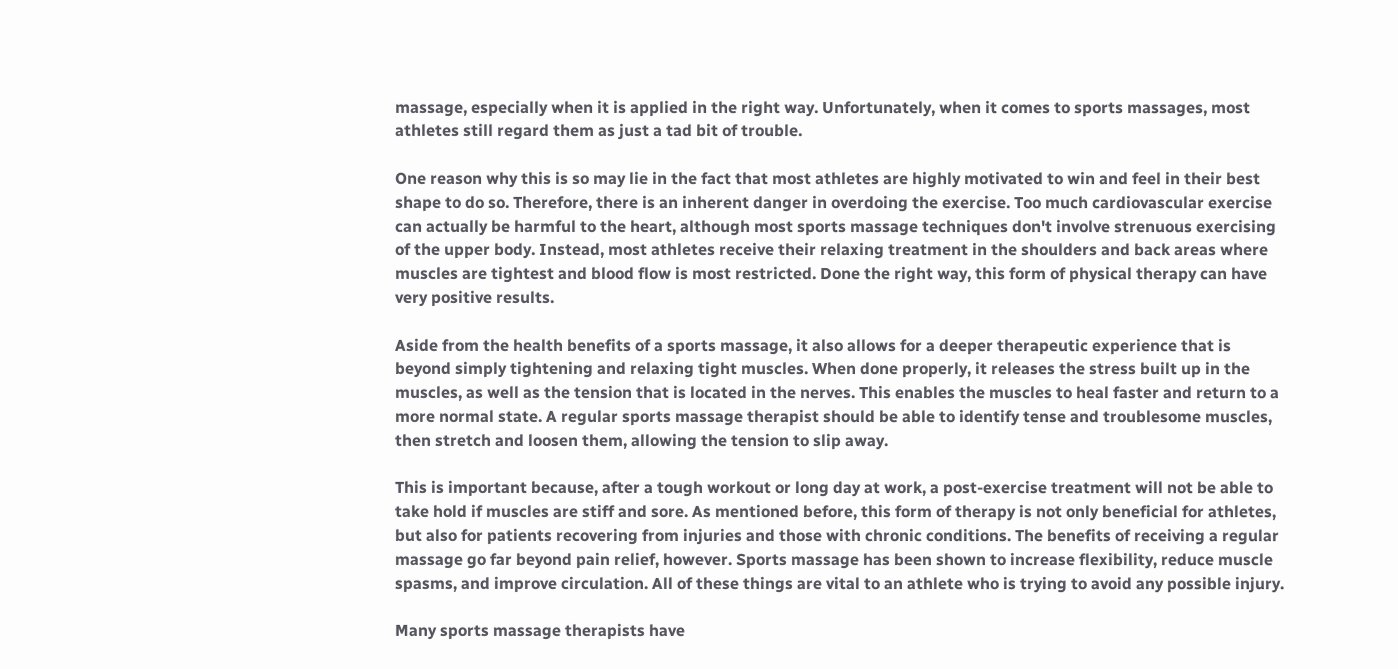massage, especially when it is applied in the right way. Unfortunately, when it comes to sports massages, most athletes still regard them as just a tad bit of trouble.

One reason why this is so may lie in the fact that most athletes are highly motivated to win and feel in their best shape to do so. Therefore, there is an inherent danger in overdoing the exercise. Too much cardiovascular exercise can actually be harmful to the heart, although most sports massage techniques don't involve strenuous exercising of the upper body. Instead, most athletes receive their relaxing treatment in the shoulders and back areas where muscles are tightest and blood flow is most restricted. Done the right way, this form of physical therapy can have very positive results.

Aside from the health benefits of a sports massage, it also allows for a deeper therapeutic experience that is beyond simply tightening and relaxing tight muscles. When done properly, it releases the stress built up in the muscles, as well as the tension that is located in the nerves. This enables the muscles to heal faster and return to a more normal state. A regular sports massage therapist should be able to identify tense and troublesome muscles, then stretch and loosen them, allowing the tension to slip away.

This is important because, after a tough workout or long day at work, a post-exercise treatment will not be able to take hold if muscles are stiff and sore. As mentioned before, this form of therapy is not only beneficial for athletes, but also for patients recovering from injuries and those with chronic conditions. The benefits of receiving a regular massage go far beyond pain relief, however. Sports massage has been shown to increase flexibility, reduce muscle spasms, and improve circulation. All of these things are vital to an athlete who is trying to avoid any possible injury.

Many sports massage therapists have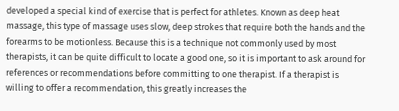developed a special kind of exercise that is perfect for athletes. Known as deep heat massage, this type of massage uses slow, deep strokes that require both the hands and the forearms to be motionless. Because this is a technique not commonly used by most therapists, it can be quite difficult to locate a good one, so it is important to ask around for references or recommendations before committing to one therapist. If a therapist is willing to offer a recommendation, this greatly increases the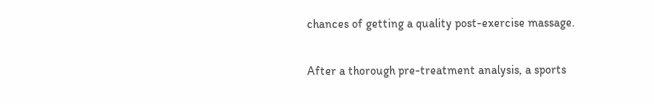chances of getting a quality post-exercise massage.

After a thorough pre-treatment analysis, a sports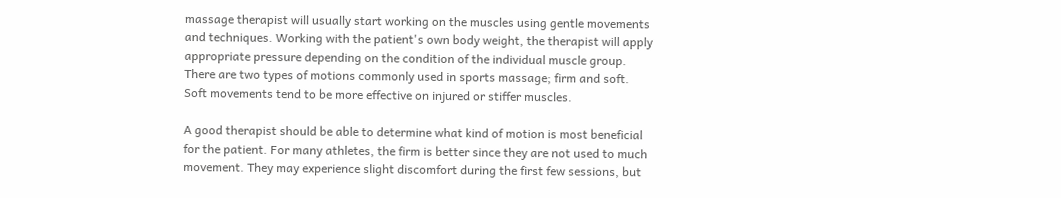massage therapist will usually start working on the muscles using gentle movements and techniques. Working with the patient's own body weight, the therapist will apply appropriate pressure depending on the condition of the individual muscle group. There are two types of motions commonly used in sports massage; firm and soft. Soft movements tend to be more effective on injured or stiffer muscles.

A good therapist should be able to determine what kind of motion is most beneficial for the patient. For many athletes, the firm is better since they are not used to much movement. They may experience slight discomfort during the first few sessions, but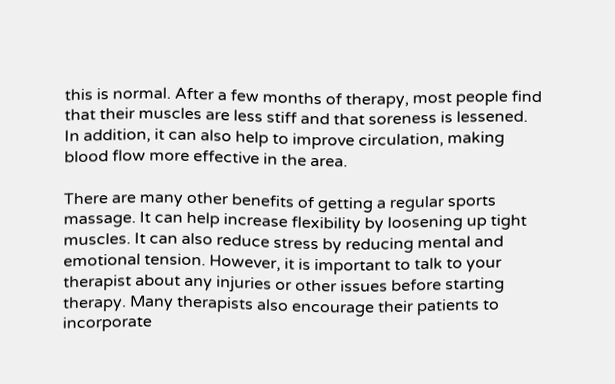this is normal. After a few months of therapy, most people find that their muscles are less stiff and that soreness is lessened. In addition, it can also help to improve circulation, making blood flow more effective in the area.

There are many other benefits of getting a regular sports massage. It can help increase flexibility by loosening up tight muscles. It can also reduce stress by reducing mental and emotional tension. However, it is important to talk to your therapist about any injuries or other issues before starting therapy. Many therapists also encourage their patients to incorporate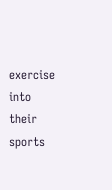exercise into their sports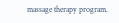massage therapy program.